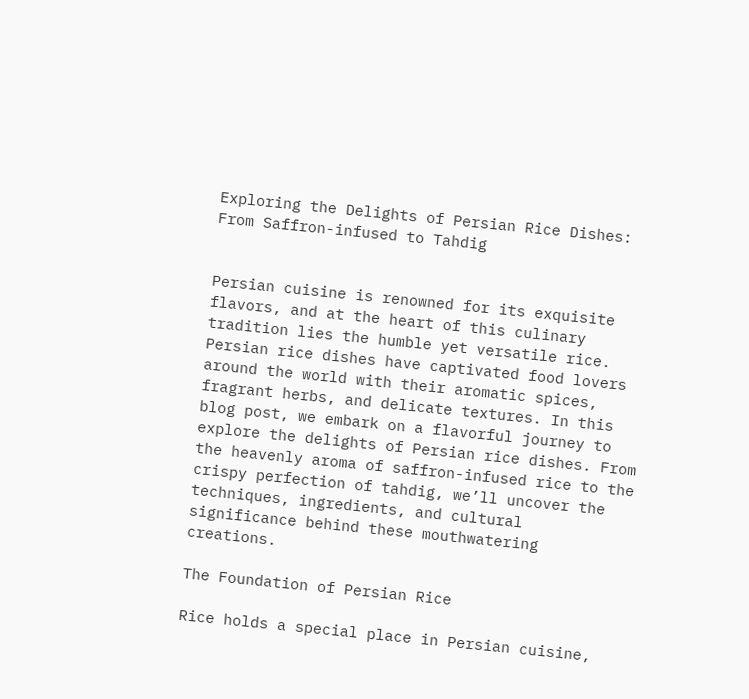Exploring the Delights of Persian Rice Dishes: From Saffron-infused to Tahdig


Persian cuisine is renowned for its exquisite flavors, and at the heart of this culinary tradition lies the humble yet versatile rice. Persian rice dishes have captivated food lovers around the world with their aromatic spices, fragrant herbs, and delicate textures. In this blog post, we embark on a flavorful journey to explore the delights of Persian rice dishes. From the heavenly aroma of saffron-infused rice to the crispy perfection of tahdig, we’ll uncover the techniques, ingredients, and cultural significance behind these mouthwatering creations.

The Foundation of Persian Rice

Rice holds a special place in Persian cuisine,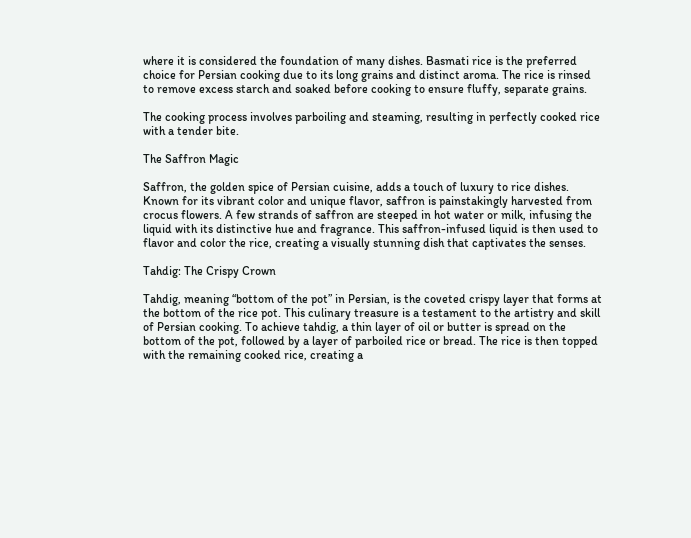where it is considered the foundation of many dishes. Basmati rice is the preferred choice for Persian cooking due to its long grains and distinct aroma. The rice is rinsed to remove excess starch and soaked before cooking to ensure fluffy, separate grains.

The cooking process involves parboiling and steaming, resulting in perfectly cooked rice with a tender bite.

The Saffron Magic

Saffron, the golden spice of Persian cuisine, adds a touch of luxury to rice dishes. Known for its vibrant color and unique flavor, saffron is painstakingly harvested from crocus flowers. A few strands of saffron are steeped in hot water or milk, infusing the liquid with its distinctive hue and fragrance. This saffron-infused liquid is then used to flavor and color the rice, creating a visually stunning dish that captivates the senses.

Tahdig: The Crispy Crown

Tahdig, meaning “bottom of the pot” in Persian, is the coveted crispy layer that forms at the bottom of the rice pot. This culinary treasure is a testament to the artistry and skill of Persian cooking. To achieve tahdig, a thin layer of oil or butter is spread on the bottom of the pot, followed by a layer of parboiled rice or bread. The rice is then topped with the remaining cooked rice, creating a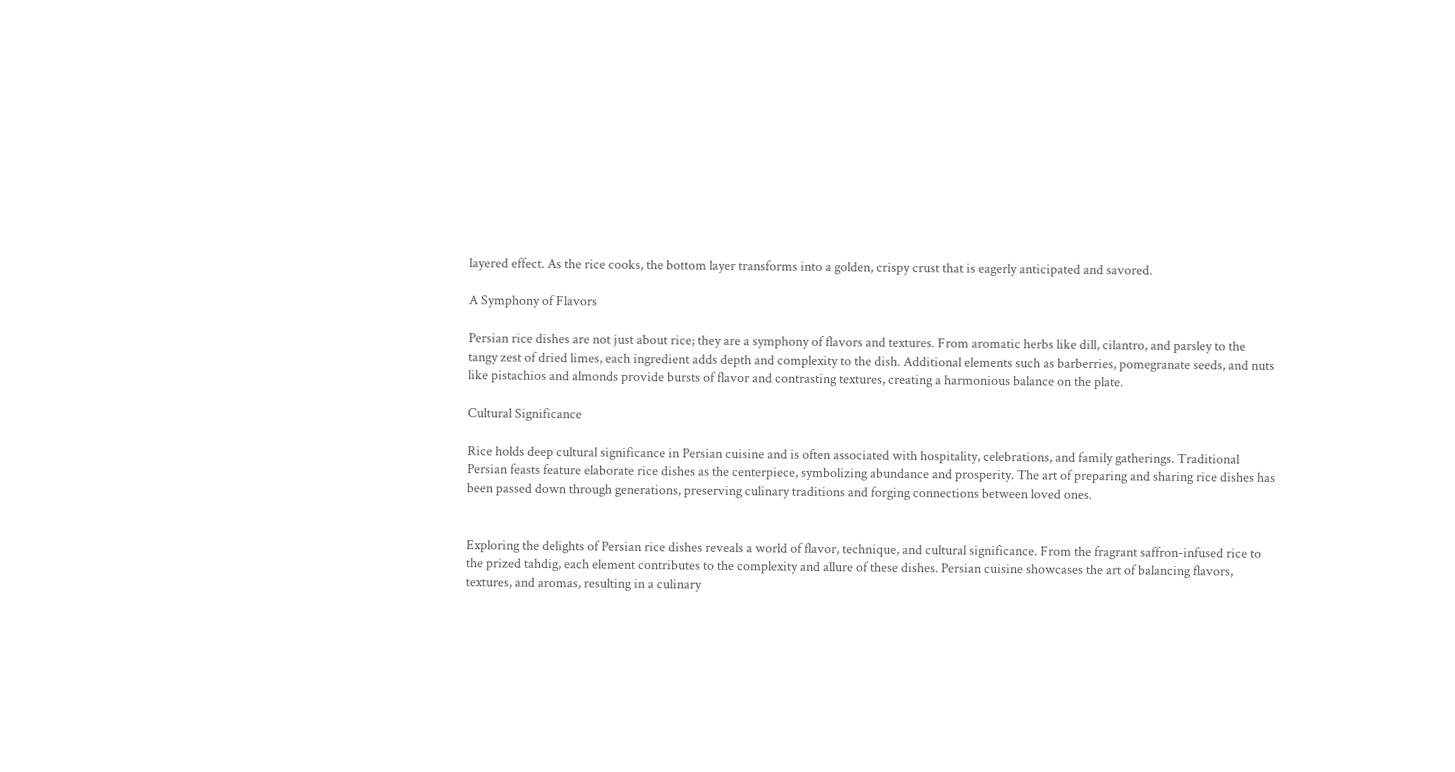layered effect. As the rice cooks, the bottom layer transforms into a golden, crispy crust that is eagerly anticipated and savored.

A Symphony of Flavors

Persian rice dishes are not just about rice; they are a symphony of flavors and textures. From aromatic herbs like dill, cilantro, and parsley to the tangy zest of dried limes, each ingredient adds depth and complexity to the dish. Additional elements such as barberries, pomegranate seeds, and nuts like pistachios and almonds provide bursts of flavor and contrasting textures, creating a harmonious balance on the plate.

Cultural Significance

Rice holds deep cultural significance in Persian cuisine and is often associated with hospitality, celebrations, and family gatherings. Traditional Persian feasts feature elaborate rice dishes as the centerpiece, symbolizing abundance and prosperity. The art of preparing and sharing rice dishes has been passed down through generations, preserving culinary traditions and forging connections between loved ones.


Exploring the delights of Persian rice dishes reveals a world of flavor, technique, and cultural significance. From the fragrant saffron-infused rice to the prized tahdig, each element contributes to the complexity and allure of these dishes. Persian cuisine showcases the art of balancing flavors, textures, and aromas, resulting in a culinary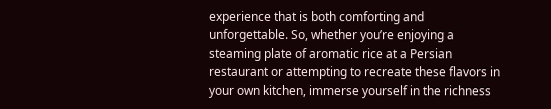experience that is both comforting and unforgettable. So, whether you’re enjoying a steaming plate of aromatic rice at a Persian restaurant or attempting to recreate these flavors in your own kitchen, immerse yourself in the richness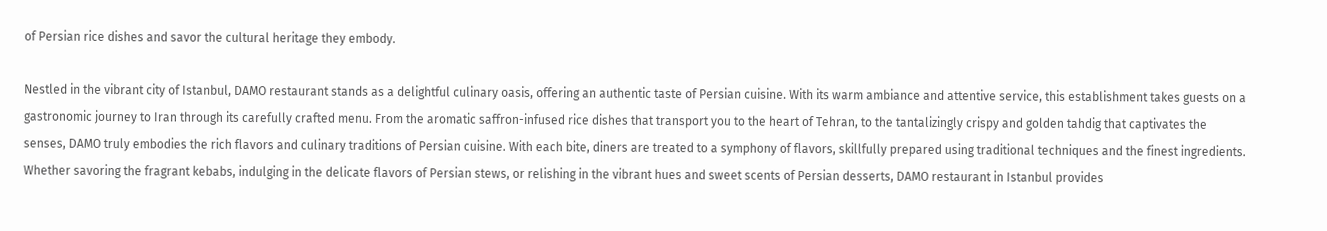of Persian rice dishes and savor the cultural heritage they embody.

Nestled in the vibrant city of Istanbul, DAMO restaurant stands as a delightful culinary oasis, offering an authentic taste of Persian cuisine. With its warm ambiance and attentive service, this establishment takes guests on a gastronomic journey to Iran through its carefully crafted menu. From the aromatic saffron-infused rice dishes that transport you to the heart of Tehran, to the tantalizingly crispy and golden tahdig that captivates the senses, DAMO truly embodies the rich flavors and culinary traditions of Persian cuisine. With each bite, diners are treated to a symphony of flavors, skillfully prepared using traditional techniques and the finest ingredients. Whether savoring the fragrant kebabs, indulging in the delicate flavors of Persian stews, or relishing in the vibrant hues and sweet scents of Persian desserts, DAMO restaurant in Istanbul provides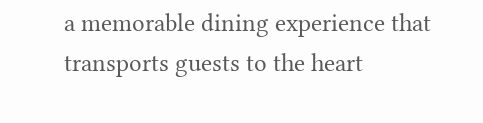a memorable dining experience that transports guests to the heart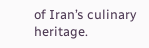of Iran’s culinary heritage.